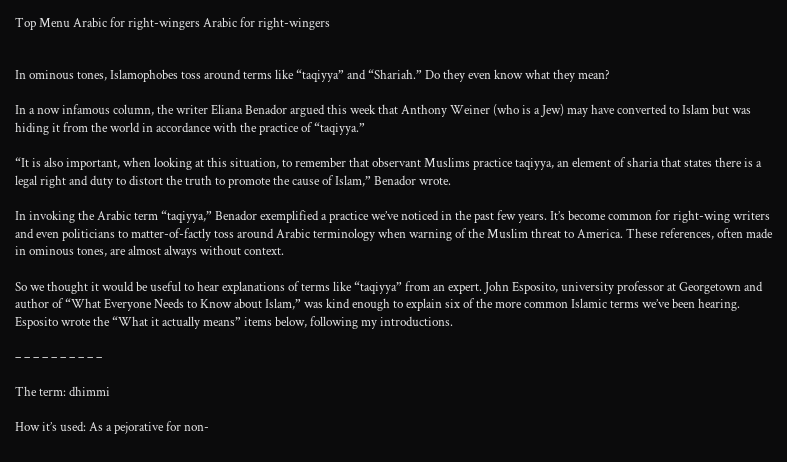Top Menu Arabic for right-wingers Arabic for right-wingers


In ominous tones, Islamophobes toss around terms like “taqiyya” and “Shariah.” Do they even know what they mean?

In a now infamous column, the writer Eliana Benador argued this week that Anthony Weiner (who is a Jew) may have converted to Islam but was hiding it from the world in accordance with the practice of “taqiyya.”

“It is also important, when looking at this situation, to remember that observant Muslims practice taqiyya, an element of sharia that states there is a legal right and duty to distort the truth to promote the cause of Islam,” Benador wrote.

In invoking the Arabic term “taqiyya,” Benador exemplified a practice we’ve noticed in the past few years. It’s become common for right-wing writers and even politicians to matter-of-factly toss around Arabic terminology when warning of the Muslim threat to America. These references, often made in ominous tones, are almost always without context.

So we thought it would be useful to hear explanations of terms like “taqiyya” from an expert. John Esposito, university professor at Georgetown and author of “What Everyone Needs to Know about Islam,” was kind enough to explain six of the more common Islamic terms we’ve been hearing. Esposito wrote the “What it actually means” items below, following my introductions.

– – – – – – – – – –

The term: dhimmi

How it’s used: As a pejorative for non-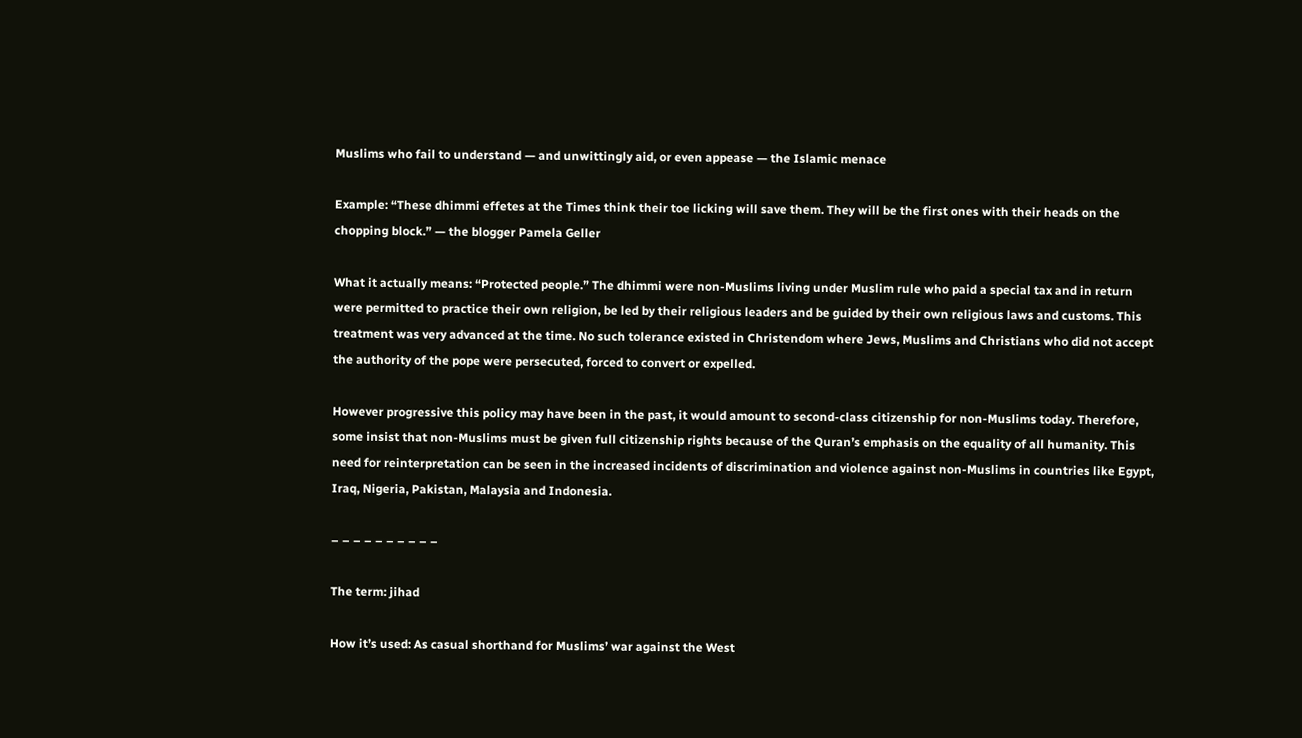Muslims who fail to understand — and unwittingly aid, or even appease — the Islamic menace

Example: “These dhimmi effetes at the Times think their toe licking will save them. They will be the first ones with their heads on the chopping block.” — the blogger Pamela Geller

What it actually means: “Protected people.” The dhimmi were non-Muslims living under Muslim rule who paid a special tax and in return were permitted to practice their own religion, be led by their religious leaders and be guided by their own religious laws and customs. This treatment was very advanced at the time. No such tolerance existed in Christendom where Jews, Muslims and Christians who did not accept the authority of the pope were persecuted, forced to convert or expelled.

However progressive this policy may have been in the past, it would amount to second-class citizenship for non-Muslims today. Therefore, some insist that non-Muslims must be given full citizenship rights because of the Quran’s emphasis on the equality of all humanity. This need for reinterpretation can be seen in the increased incidents of discrimination and violence against non-Muslims in countries like Egypt, Iraq, Nigeria, Pakistan, Malaysia and Indonesia.

– – – – – – – – – –

The term: jihad

How it’s used: As casual shorthand for Muslims’ war against the West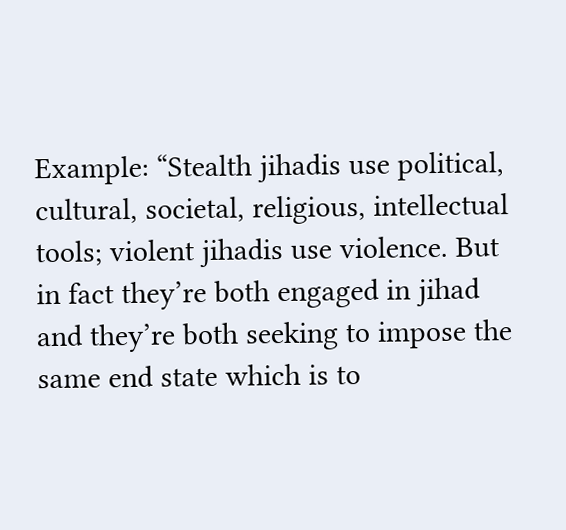Example: “Stealth jihadis use political, cultural, societal, religious, intellectual tools; violent jihadis use violence. But in fact they’re both engaged in jihad and they’re both seeking to impose the same end state which is to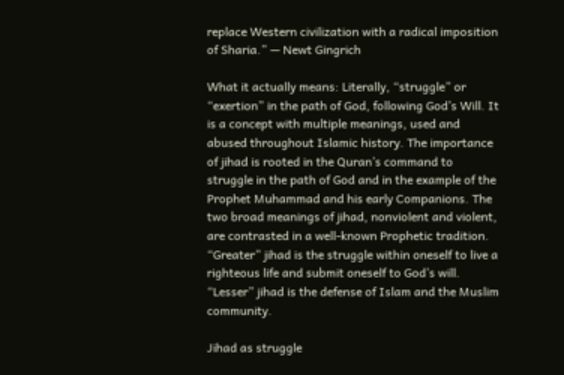replace Western civilization with a radical imposition of Sharia.” — Newt Gingrich

What it actually means: Literally, “struggle” or “exertion” in the path of God, following God’s Will. It is a concept with multiple meanings, used and abused throughout Islamic history. The importance of jihad is rooted in the Quran’s command to struggle in the path of God and in the example of the Prophet Muhammad and his early Companions. The two broad meanings of jihad, nonviolent and violent, are contrasted in a well-known Prophetic tradition. “Greater” jihad is the struggle within oneself to live a righteous life and submit oneself to God’s will. “Lesser” jihad is the defense of Islam and the Muslim community.

Jihad as struggle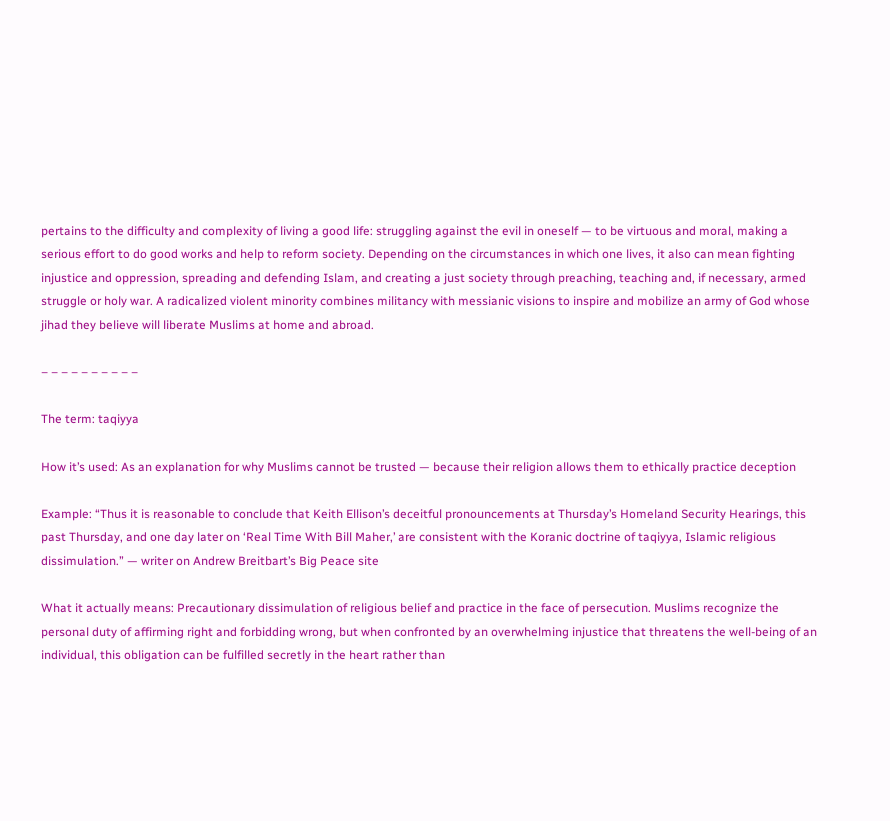pertains to the difficulty and complexity of living a good life: struggling against the evil in oneself — to be virtuous and moral, making a serious effort to do good works and help to reform society. Depending on the circumstances in which one lives, it also can mean fighting injustice and oppression, spreading and defending Islam, and creating a just society through preaching, teaching and, if necessary, armed struggle or holy war. A radicalized violent minority combines militancy with messianic visions to inspire and mobilize an army of God whose jihad they believe will liberate Muslims at home and abroad.

– – – – – – – – – –

The term: taqiyya

How it’s used: As an explanation for why Muslims cannot be trusted — because their religion allows them to ethically practice deception

Example: “Thus it is reasonable to conclude that Keith Ellison’s deceitful pronouncements at Thursday’s Homeland Security Hearings, this past Thursday, and one day later on ‘Real Time With Bill Maher,’ are consistent with the Koranic doctrine of taqiyya, Islamic religious dissimulation.” — writer on Andrew Breitbart’s Big Peace site

What it actually means: Precautionary dissimulation of religious belief and practice in the face of persecution. Muslims recognize the personal duty of affirming right and forbidding wrong, but when confronted by an overwhelming injustice that threatens the well-being of an individual, this obligation can be fulfilled secretly in the heart rather than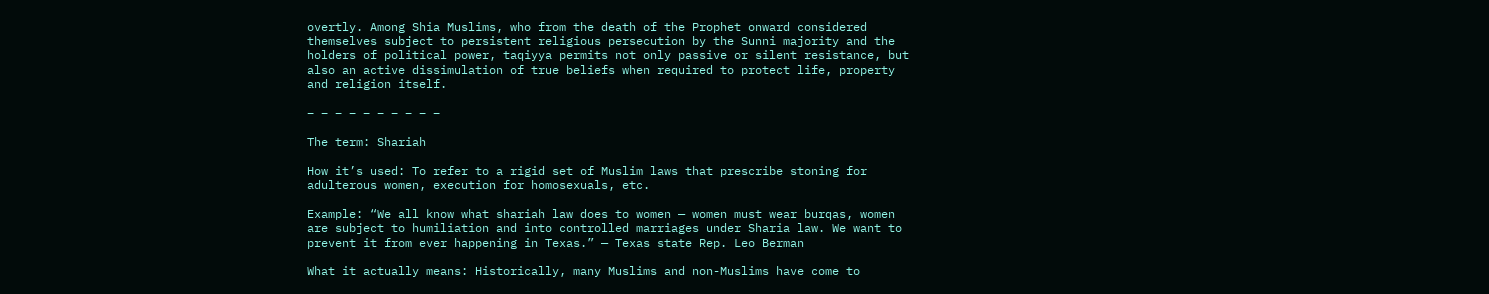overtly. Among Shia Muslims, who from the death of the Prophet onward considered themselves subject to persistent religious persecution by the Sunni majority and the holders of political power, taqiyya permits not only passive or silent resistance, but also an active dissimulation of true beliefs when required to protect life, property and religion itself.

– – – – – – – – – –

The term: Shariah

How it’s used: To refer to a rigid set of Muslim laws that prescribe stoning for adulterous women, execution for homosexuals, etc.

Example: “We all know what shariah law does to women — women must wear burqas, women are subject to humiliation and into controlled marriages under Sharia law. We want to prevent it from ever happening in Texas.” — Texas state Rep. Leo Berman

What it actually means: Historically, many Muslims and non-Muslims have come to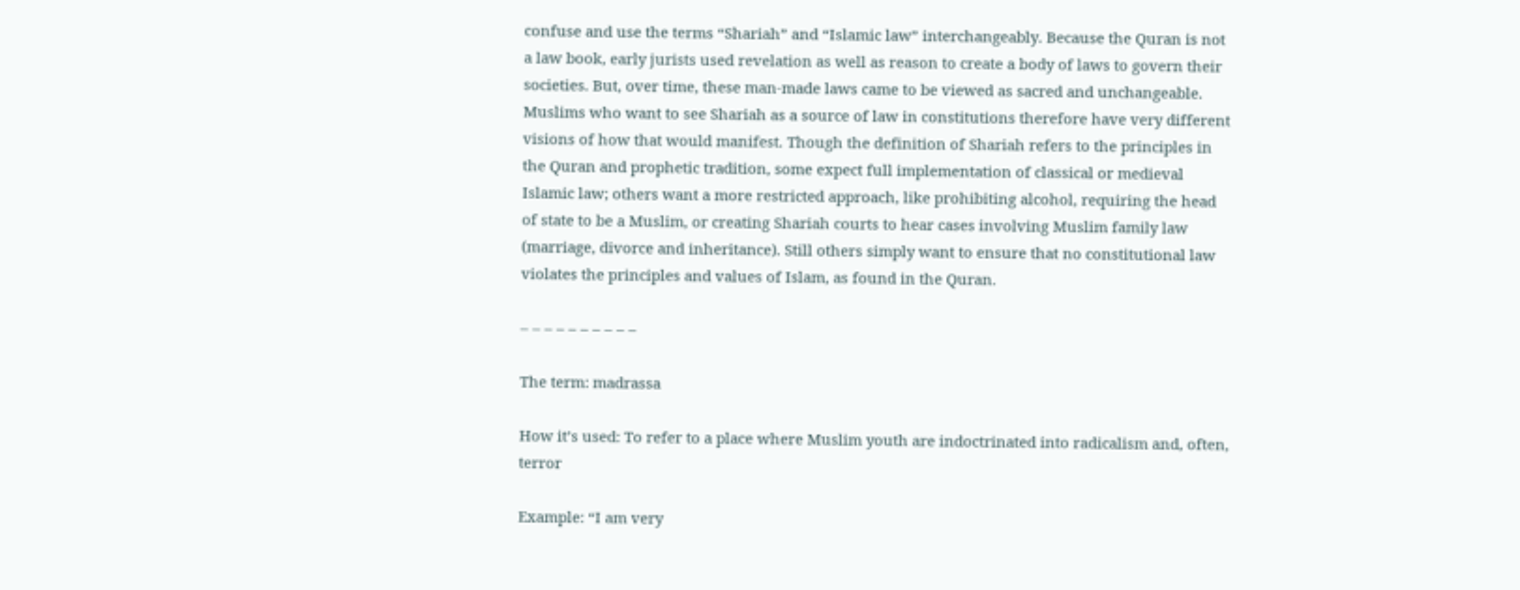confuse and use the terms “Shariah” and “Islamic law” interchangeably. Because the Quran is not a law book, early jurists used revelation as well as reason to create a body of laws to govern their societies. But, over time, these man-made laws came to be viewed as sacred and unchangeable. Muslims who want to see Shariah as a source of law in constitutions therefore have very different visions of how that would manifest. Though the definition of Shariah refers to the principles in the Quran and prophetic tradition, some expect full implementation of classical or medieval Islamic law; others want a more restricted approach, like prohibiting alcohol, requiring the head of state to be a Muslim, or creating Shariah courts to hear cases involving Muslim family law (marriage, divorce and inheritance). Still others simply want to ensure that no constitutional law violates the principles and values of Islam, as found in the Quran.

– – – – – – – – – –

The term: madrassa

How it’s used: To refer to a place where Muslim youth are indoctrinated into radicalism and, often, terror

Example: “I am very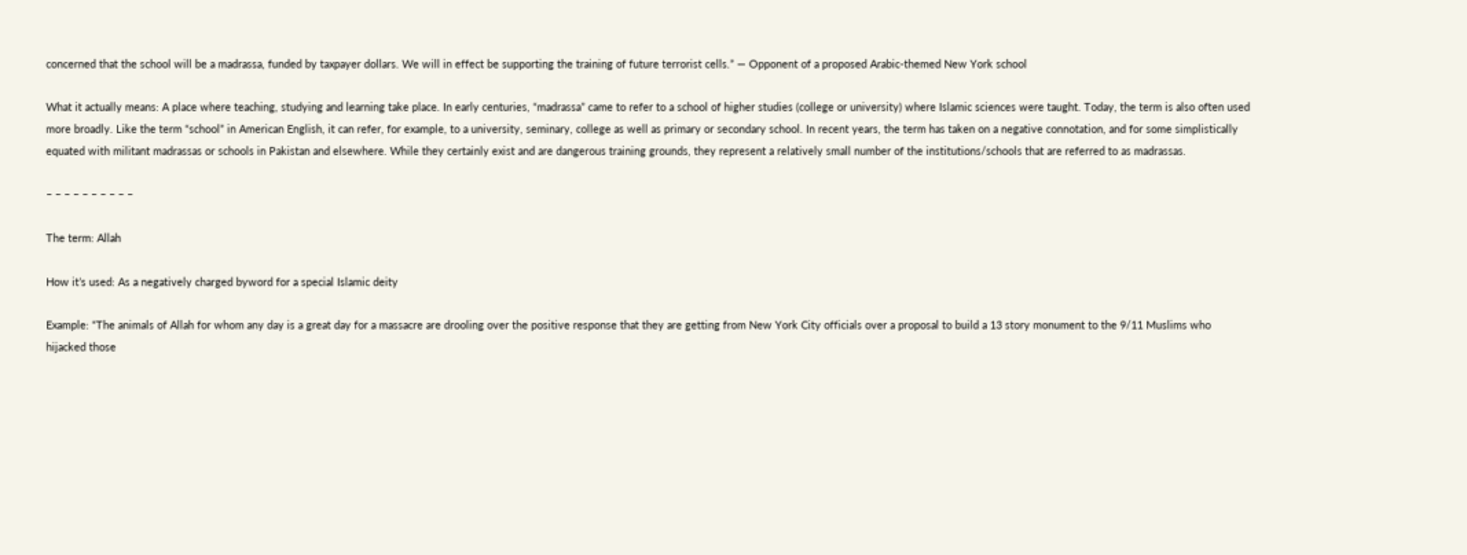concerned that the school will be a madrassa, funded by taxpayer dollars. We will in effect be supporting the training of future terrorist cells.” — Opponent of a proposed Arabic-themed New York school

What it actually means: A place where teaching, studying and learning take place. In early centuries, “madrassa” came to refer to a school of higher studies (college or university) where Islamic sciences were taught. Today, the term is also often used more broadly. Like the term “school” in American English, it can refer, for example, to a university, seminary, college as well as primary or secondary school. In recent years, the term has taken on a negative connotation, and for some simplistically equated with militant madrassas or schools in Pakistan and elsewhere. While they certainly exist and are dangerous training grounds, they represent a relatively small number of the institutions/schools that are referred to as madrassas.

– – – – – – – – – –

The term: Allah

How it’s used: As a negatively charged byword for a special Islamic deity

Example: “The animals of Allah for whom any day is a great day for a massacre are drooling over the positive response that they are getting from New York City officials over a proposal to build a 13 story monument to the 9/11 Muslims who hijacked those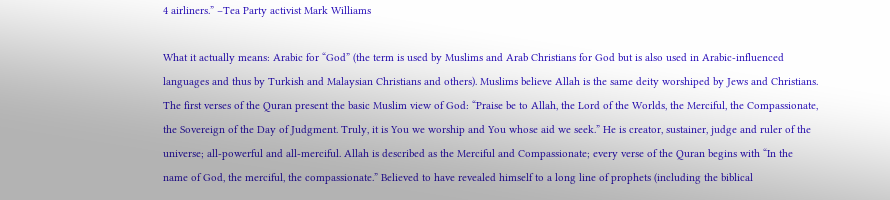4 airliners.” –Tea Party activist Mark Williams

What it actually means: Arabic for “God” (the term is used by Muslims and Arab Christians for God but is also used in Arabic-influenced languages and thus by Turkish and Malaysian Christians and others). Muslims believe Allah is the same deity worshiped by Jews and Christians. The first verses of the Quran present the basic Muslim view of God: “Praise be to Allah, the Lord of the Worlds, the Merciful, the Compassionate, the Sovereign of the Day of Judgment. Truly, it is You we worship and You whose aid we seek.” He is creator, sustainer, judge and ruler of the universe; all-powerful and all-merciful. Allah is described as the Merciful and Compassionate; every verse of the Quran begins with “In the name of God, the merciful, the compassionate.” Believed to have revealed himself to a long line of prophets (including the biblical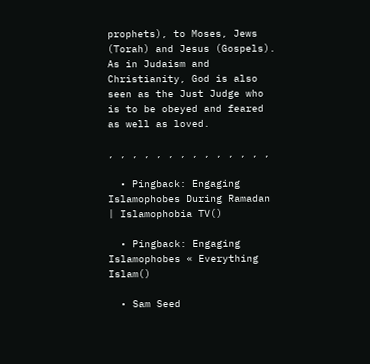prophets), to Moses, Jews (Torah) and Jesus (Gospels). As in Judaism and Christianity, God is also seen as the Just Judge who is to be obeyed and feared as well as loved.

, , , , , , , , , , , , , ,

  • Pingback: Engaging Islamophobes During Ramadan | Islamophobia TV()

  • Pingback: Engaging Islamophobes « Everything Islam()

  • Sam Seed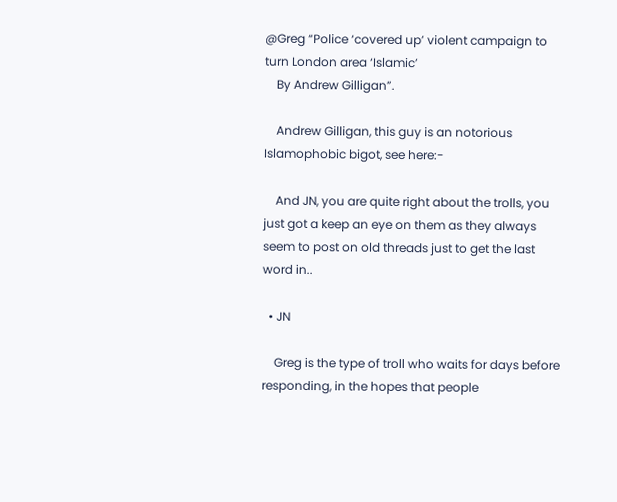@Greg “Police ‘covered up’ violent campaign to turn London area ‘Islamic’
    By Andrew Gilligan”.

    Andrew Gilligan, this guy is an notorious Islamophobic bigot, see here:-

    And JN, you are quite right about the trolls, you just got a keep an eye on them as they always seem to post on old threads just to get the last word in..

  • JN

    Greg is the type of troll who waits for days before responding, in the hopes that people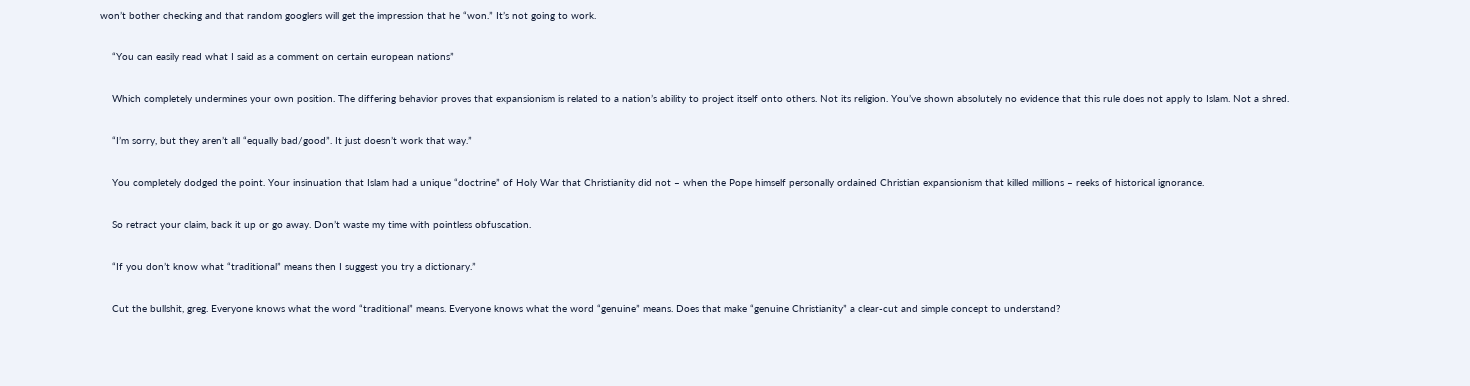won’t bother checking and that random googlers will get the impression that he “won.” It’s not going to work.

    “You can easily read what I said as a comment on certain european nations”

    Which completely undermines your own position. The differing behavior proves that expansionism is related to a nation’s ability to project itself onto others. Not its religion. You’ve shown absolutely no evidence that this rule does not apply to Islam. Not a shred.

    “I’m sorry, but they aren’t all “equally bad/good”. It just doesn’t work that way.”

    You completely dodged the point. Your insinuation that Islam had a unique “doctrine” of Holy War that Christianity did not – when the Pope himself personally ordained Christian expansionism that killed millions – reeks of historical ignorance.

    So retract your claim, back it up or go away. Don’t waste my time with pointless obfuscation.

    “If you don’t know what “traditional” means then I suggest you try a dictionary.”

    Cut the bullshit, greg. Everyone knows what the word “traditional” means. Everyone knows what the word “genuine” means. Does that make “genuine Christianity” a clear-cut and simple concept to understand?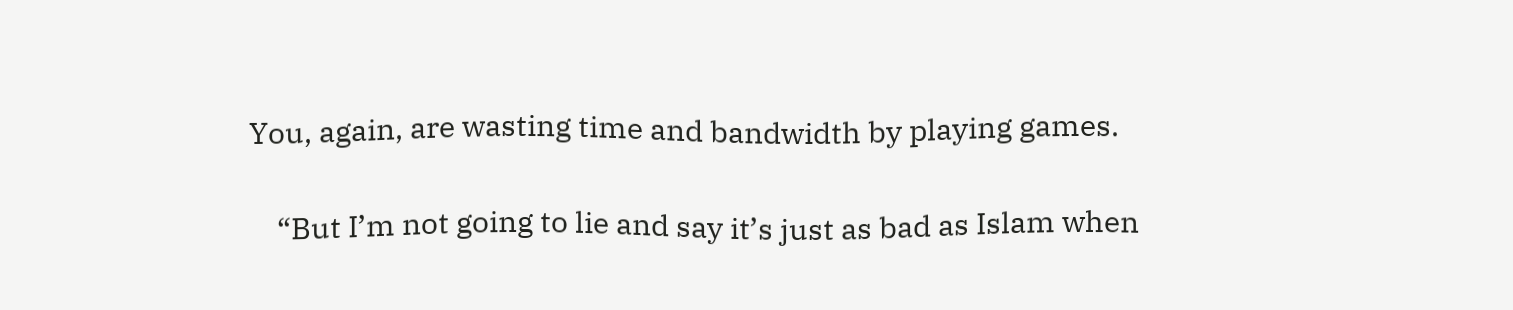You, again, are wasting time and bandwidth by playing games.

    “But I’m not going to lie and say it’s just as bad as Islam when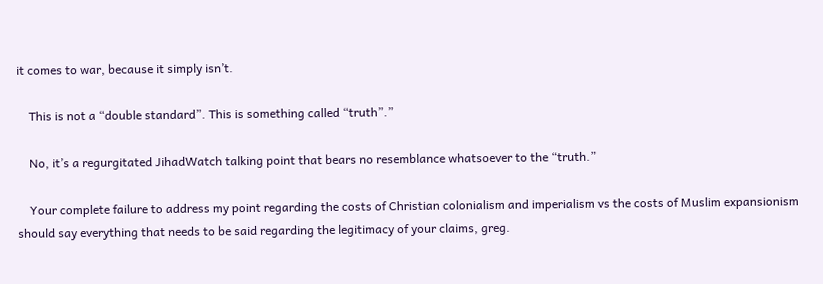it comes to war, because it simply isn’t.

    This is not a “double standard”. This is something called “truth”.”

    No, it’s a regurgitated JihadWatch talking point that bears no resemblance whatsoever to the “truth.”

    Your complete failure to address my point regarding the costs of Christian colonialism and imperialism vs the costs of Muslim expansionism should say everything that needs to be said regarding the legitimacy of your claims, greg.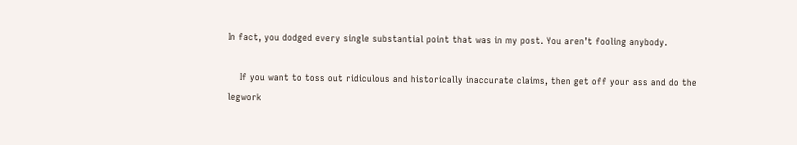In fact, you dodged every single substantial point that was in my post. You aren’t fooling anybody.

    If you want to toss out ridiculous and historically inaccurate claims, then get off your ass and do the legwork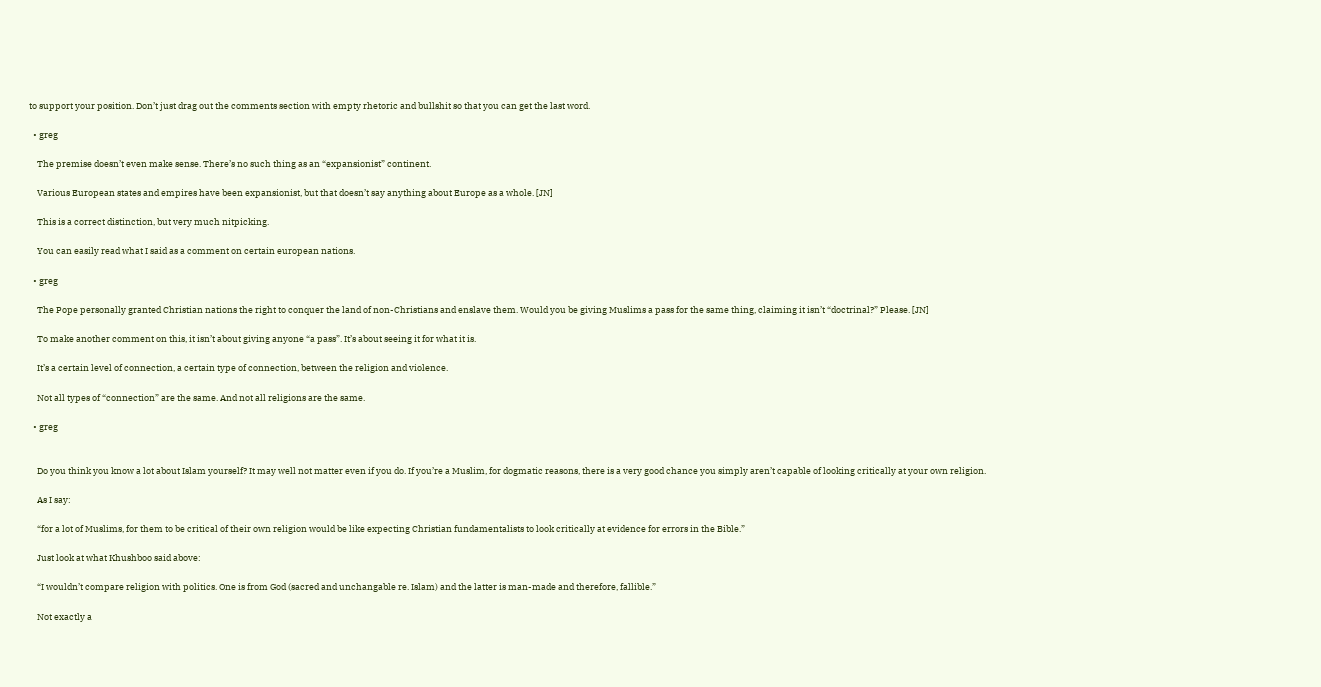to support your position. Don’t just drag out the comments section with empty rhetoric and bullshit so that you can get the last word.

  • greg

    The premise doesn’t even make sense. There’s no such thing as an “expansionist” continent.

    Various European states and empires have been expansionist, but that doesn’t say anything about Europe as a whole. [JN]

    This is a correct distinction, but very much nitpicking.

    You can easily read what I said as a comment on certain european nations.

  • greg

    The Pope personally granted Christian nations the right to conquer the land of non-Christians and enslave them. Would you be giving Muslims a pass for the same thing, claiming it isn’t “doctrinal?” Please. [JN]

    To make another comment on this, it isn’t about giving anyone “a pass”. It’s about seeing it for what it is.

    It’s a certain level of connection, a certain type of connection, between the religion and violence.

    Not all types of “connection” are the same. And not all religions are the same.

  • greg


    Do you think you know a lot about Islam yourself? It may well not matter even if you do. If you’re a Muslim, for dogmatic reasons, there is a very good chance you simply aren’t capable of looking critically at your own religion.

    As I say:

    “for a lot of Muslims, for them to be critical of their own religion would be like expecting Christian fundamentalists to look critically at evidence for errors in the Bible.”

    Just look at what Khushboo said above:

    “I wouldn’t compare religion with politics. One is from God (sacred and unchangable re. Islam) and the latter is man-made and therefore, fallible.”

    Not exactly a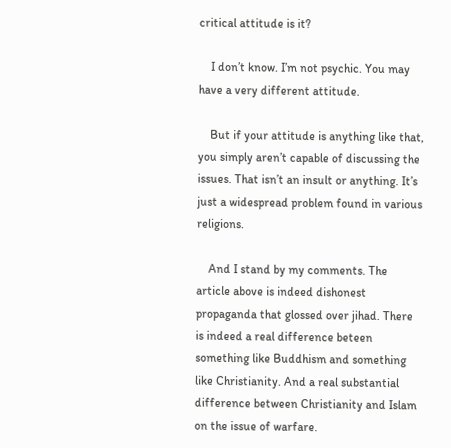critical attitude is it?

    I don’t know. I’m not psychic. You may have a very different attitude.

    But if your attitude is anything like that, you simply aren’t capable of discussing the issues. That isn’t an insult or anything. It’s just a widespread problem found in various religions.

    And I stand by my comments. The article above is indeed dishonest propaganda that glossed over jihad. There is indeed a real difference beteen something like Buddhism and something like Christianity. And a real substantial difference between Christianity and Islam on the issue of warfare.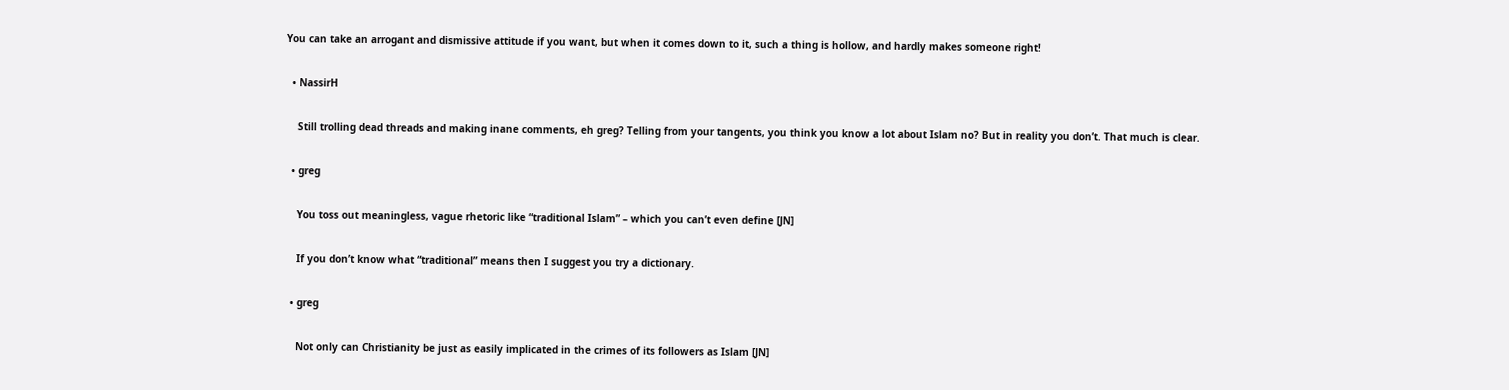You can take an arrogant and dismissive attitude if you want, but when it comes down to it, such a thing is hollow, and hardly makes someone right!

  • NassirH

    Still trolling dead threads and making inane comments, eh greg? Telling from your tangents, you think you know a lot about Islam no? But in reality you don’t. That much is clear.

  • greg

    You toss out meaningless, vague rhetoric like “traditional Islam” – which you can’t even define [JN]

    If you don’t know what “traditional” means then I suggest you try a dictionary.

  • greg

    Not only can Christianity be just as easily implicated in the crimes of its followers as Islam [JN]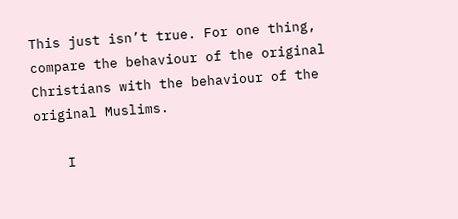This just isn’t true. For one thing, compare the behaviour of the original Christians with the behaviour of the original Muslims.

    I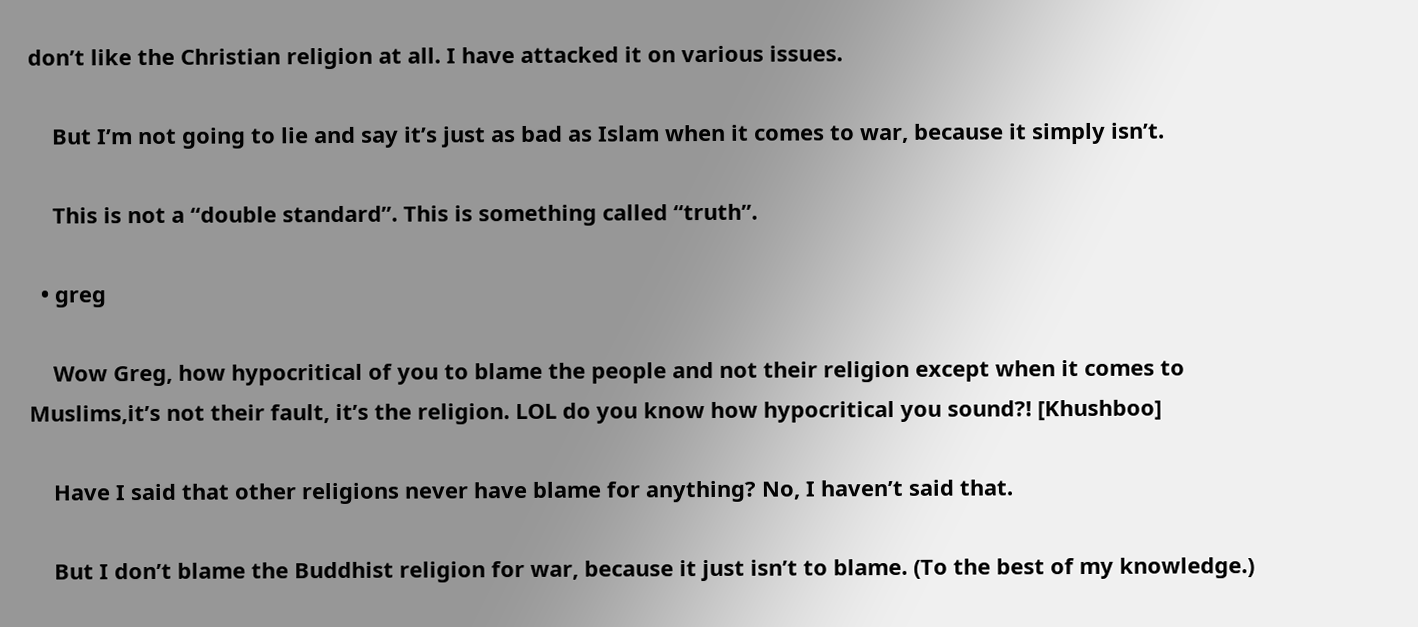don’t like the Christian religion at all. I have attacked it on various issues.

    But I’m not going to lie and say it’s just as bad as Islam when it comes to war, because it simply isn’t.

    This is not a “double standard”. This is something called “truth”.

  • greg

    Wow Greg, how hypocritical of you to blame the people and not their religion except when it comes to Muslims,it’s not their fault, it’s the religion. LOL do you know how hypocritical you sound?! [Khushboo]

    Have I said that other religions never have blame for anything? No, I haven’t said that.

    But I don’t blame the Buddhist religion for war, because it just isn’t to blame. (To the best of my knowledge.)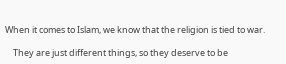When it comes to Islam, we know that the religion is tied to war.

    They are just different things, so they deserve to be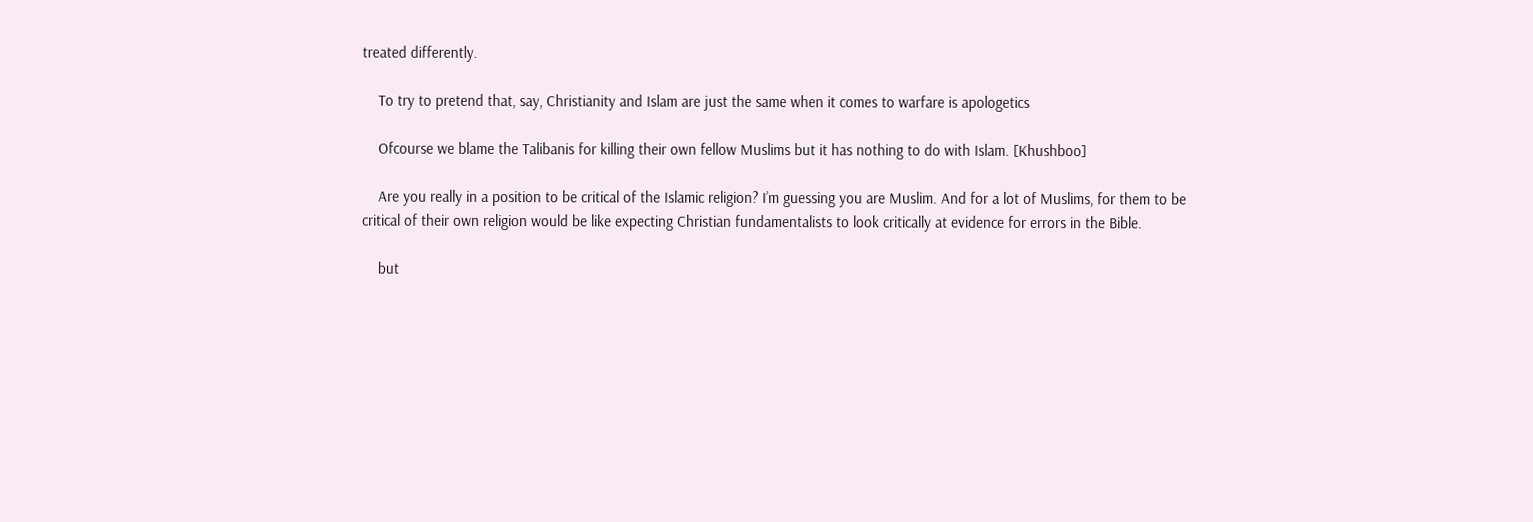treated differently.

    To try to pretend that, say, Christianity and Islam are just the same when it comes to warfare is apologetics

    Ofcourse we blame the Talibanis for killing their own fellow Muslims but it has nothing to do with Islam. [Khushboo]

    Are you really in a position to be critical of the Islamic religion? I’m guessing you are Muslim. And for a lot of Muslims, for them to be critical of their own religion would be like expecting Christian fundamentalists to look critically at evidence for errors in the Bible.

    but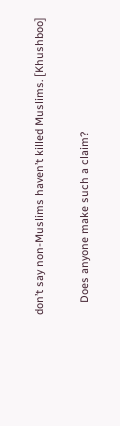don’t say non-Muslims haven’t killed Muslims. [Khushboo]

    Does anyone make such a claim?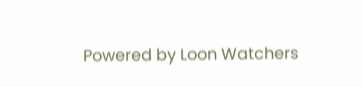Powered by Loon Watchers